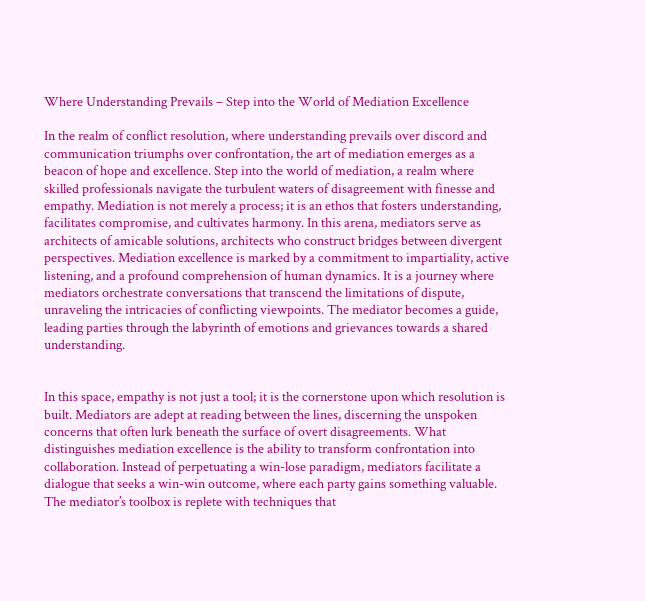Where Understanding Prevails – Step into the World of Mediation Excellence

In the realm of conflict resolution, where understanding prevails over discord and communication triumphs over confrontation, the art of mediation emerges as a beacon of hope and excellence. Step into the world of mediation, a realm where skilled professionals navigate the turbulent waters of disagreement with finesse and empathy. Mediation is not merely a process; it is an ethos that fosters understanding, facilitates compromise, and cultivates harmony. In this arena, mediators serve as architects of amicable solutions, architects who construct bridges between divergent perspectives. Mediation excellence is marked by a commitment to impartiality, active listening, and a profound comprehension of human dynamics. It is a journey where mediators orchestrate conversations that transcend the limitations of dispute, unraveling the intricacies of conflicting viewpoints. The mediator becomes a guide, leading parties through the labyrinth of emotions and grievances towards a shared understanding.


In this space, empathy is not just a tool; it is the cornerstone upon which resolution is built. Mediators are adept at reading between the lines, discerning the unspoken concerns that often lurk beneath the surface of overt disagreements. What distinguishes mediation excellence is the ability to transform confrontation into collaboration. Instead of perpetuating a win-lose paradigm, mediators facilitate a dialogue that seeks a win-win outcome, where each party gains something valuable. The mediator’s toolbox is replete with techniques that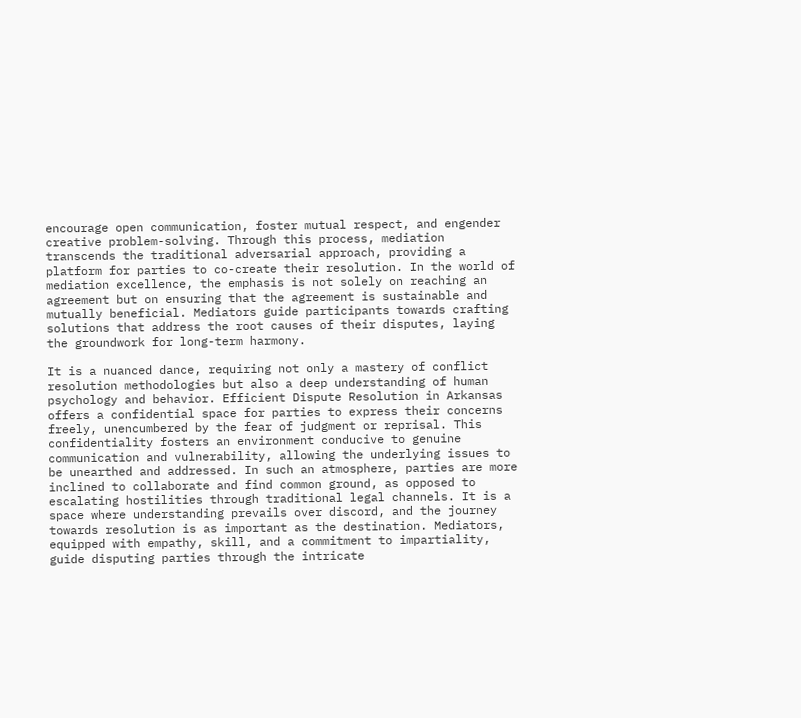encourage open communication, foster mutual respect, and engender creative problem-solving. Through this process, mediation transcends the traditional adversarial approach, providing a platform for parties to co-create their resolution. In the world of mediation excellence, the emphasis is not solely on reaching an agreement but on ensuring that the agreement is sustainable and mutually beneficial. Mediators guide participants towards crafting solutions that address the root causes of their disputes, laying the groundwork for long-term harmony.

It is a nuanced dance, requiring not only a mastery of conflict resolution methodologies but also a deep understanding of human psychology and behavior. Efficient Dispute Resolution in Arkansas offers a confidential space for parties to express their concerns freely, unencumbered by the fear of judgment or reprisal. This confidentiality fosters an environment conducive to genuine communication and vulnerability, allowing the underlying issues to be unearthed and addressed. In such an atmosphere, parties are more inclined to collaborate and find common ground, as opposed to escalating hostilities through traditional legal channels. It is a space where understanding prevails over discord, and the journey towards resolution is as important as the destination. Mediators, equipped with empathy, skill, and a commitment to impartiality, guide disputing parties through the intricate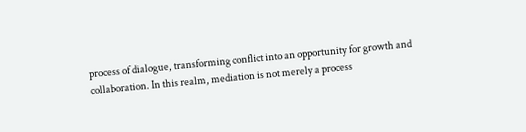process of dialogue, transforming conflict into an opportunity for growth and collaboration. In this realm, mediation is not merely a process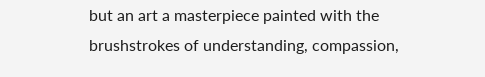but an art a masterpiece painted with the brushstrokes of understanding, compassion,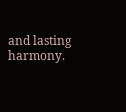and lasting harmony.